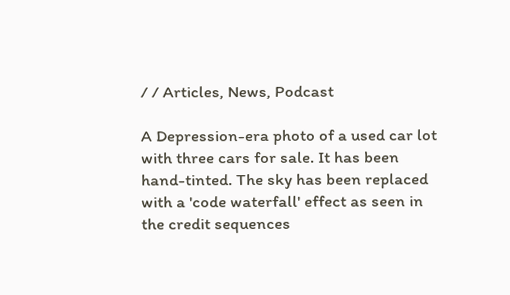/ / Articles, News, Podcast

A Depression-era photo of a used car lot with three cars for sale. It has been hand-tinted. The sky has been replaced with a 'code waterfall' effect as seen in the credit sequences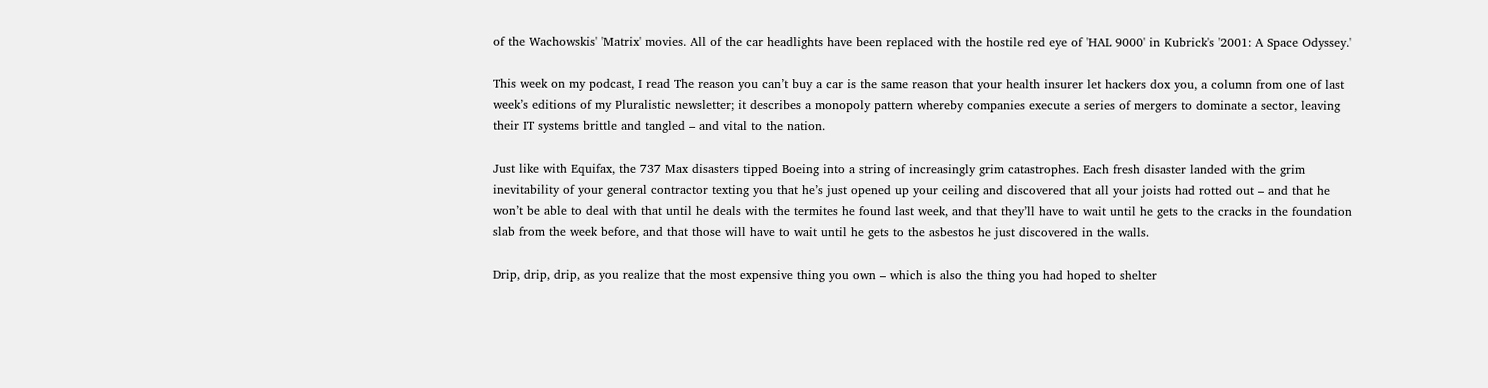of the Wachowskis' 'Matrix' movies. All of the car headlights have been replaced with the hostile red eye of 'HAL 9000' in Kubrick's '2001: A Space Odyssey.'

This week on my podcast, I read The reason you can’t buy a car is the same reason that your health insurer let hackers dox you, a column from one of last week’s editions of my Pluralistic newsletter; it describes a monopoly pattern whereby companies execute a series of mergers to dominate a sector, leaving their IT systems brittle and tangled – and vital to the nation.

Just like with Equifax, the 737 Max disasters tipped Boeing into a string of increasingly grim catastrophes. Each fresh disaster landed with the grim inevitability of your general contractor texting you that he’s just opened up your ceiling and discovered that all your joists had rotted out – and that he won’t be able to deal with that until he deals with the termites he found last week, and that they’ll have to wait until he gets to the cracks in the foundation slab from the week before, and that those will have to wait until he gets to the asbestos he just discovered in the walls.

Drip, drip, drip, as you realize that the most expensive thing you own – which is also the thing you had hoped to shelter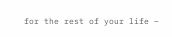for the rest of your life –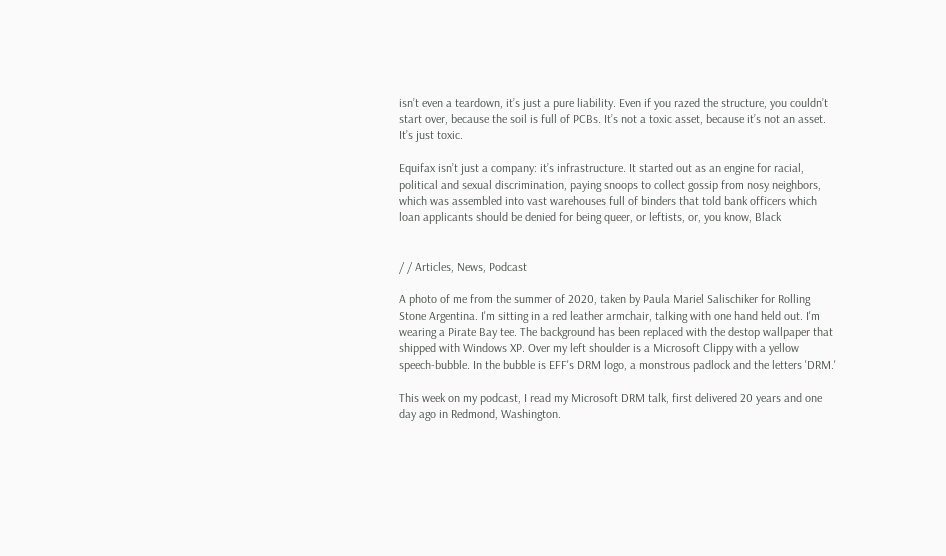isn’t even a teardown, it’s just a pure liability. Even if you razed the structure, you couldn’t start over, because the soil is full of PCBs. It’s not a toxic asset, because it’s not an asset. It’s just toxic.

Equifax isn’t just a company: it’s infrastructure. It started out as an engine for racial, political and sexual discrimination, paying snoops to collect gossip from nosy neighbors, which was assembled into vast warehouses full of binders that told bank officers which loan applicants should be denied for being queer, or leftists, or, you know, Black


/ / Articles, News, Podcast

A photo of me from the summer of 2020, taken by Paula Mariel Salischiker for Rolling Stone Argentina. I'm sitting in a red leather armchair, talking with one hand held out. I'm wearing a Pirate Bay tee. The background has been replaced with the destop wallpaper that shipped with Windows XP. Over my left shoulder is a Microsoft Clippy with a yellow speech-bubble. In the bubble is EFF's DRM logo, a monstrous padlock and the letters 'DRM.'

This week on my podcast, I read my Microsoft DRM talk, first delivered 20 years and one day ago in Redmond, Washington.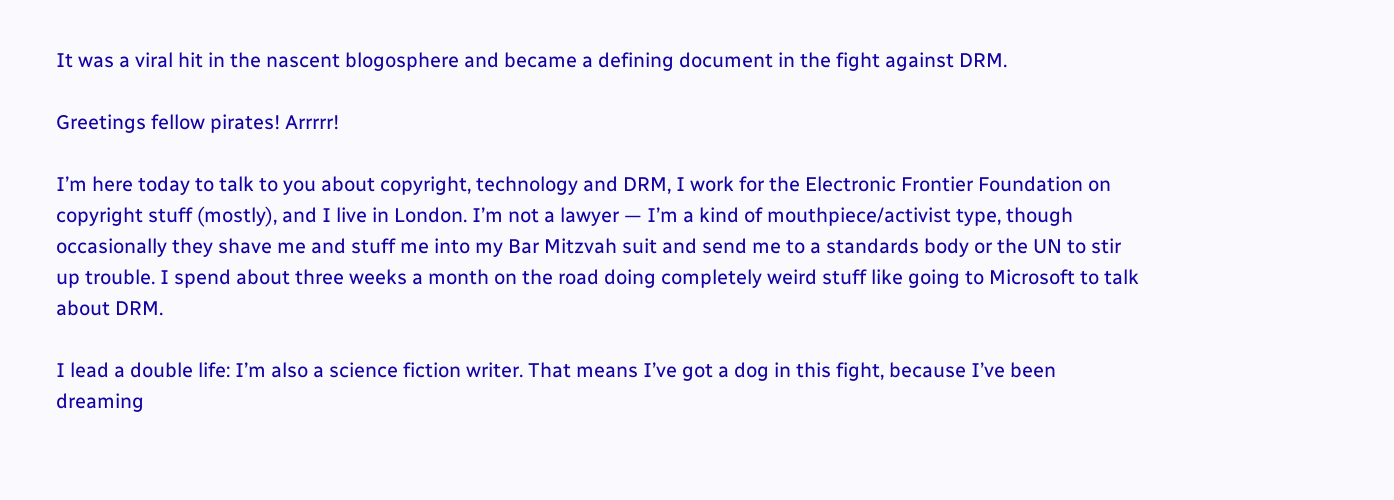It was a viral hit in the nascent blogosphere and became a defining document in the fight against DRM.

Greetings fellow pirates! Arrrrr!

I’m here today to talk to you about copyright, technology and DRM, I work for the Electronic Frontier Foundation on copyright stuff (mostly), and I live in London. I’m not a lawyer — I’m a kind of mouthpiece/activist type, though occasionally they shave me and stuff me into my Bar Mitzvah suit and send me to a standards body or the UN to stir up trouble. I spend about three weeks a month on the road doing completely weird stuff like going to Microsoft to talk about DRM.

I lead a double life: I’m also a science fiction writer. That means I’ve got a dog in this fight, because I’ve been dreaming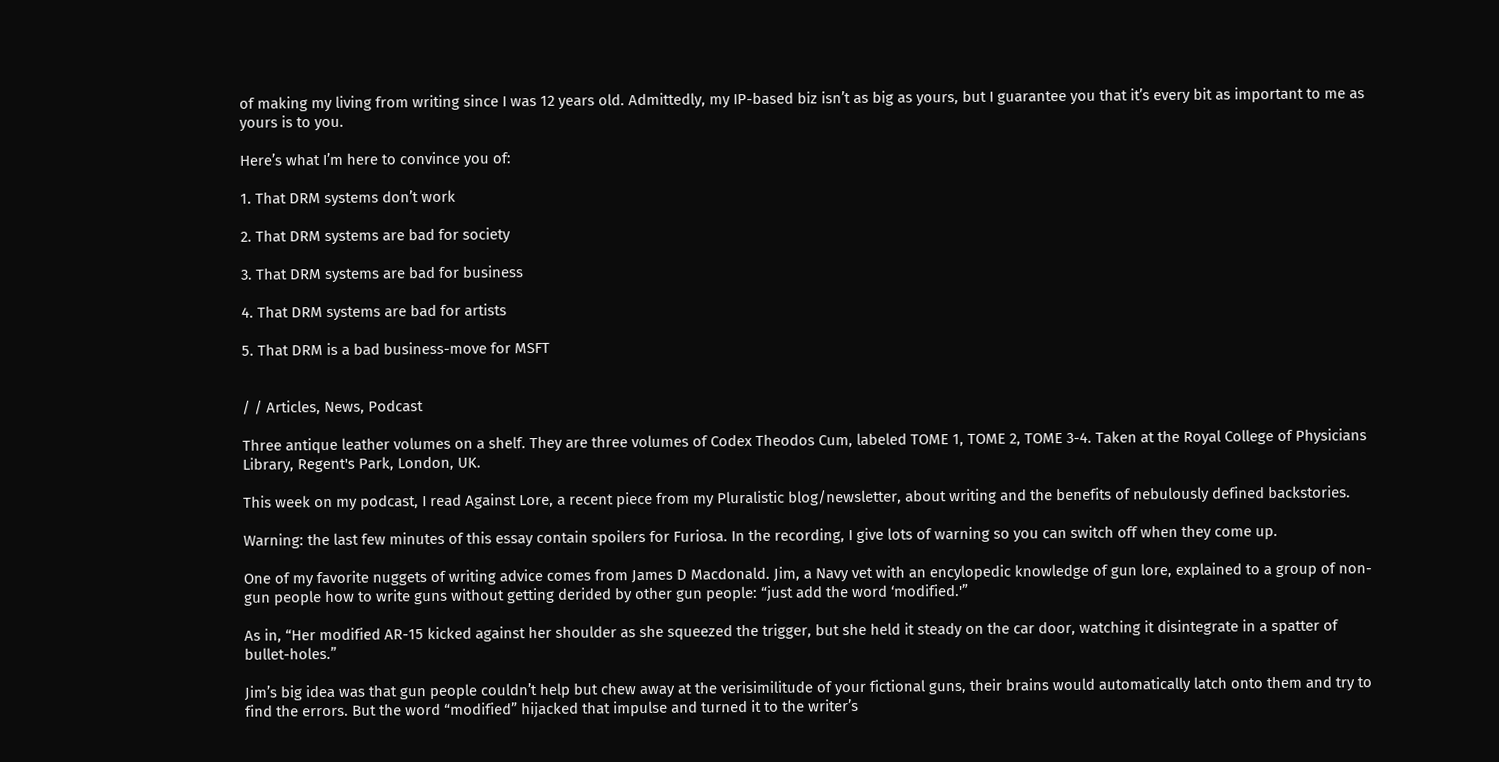of making my living from writing since I was 12 years old. Admittedly, my IP-based biz isn’t as big as yours, but I guarantee you that it’s every bit as important to me as yours is to you.

Here’s what I’m here to convince you of:

1. That DRM systems don’t work

2. That DRM systems are bad for society

3. That DRM systems are bad for business

4. That DRM systems are bad for artists

5. That DRM is a bad business-move for MSFT


/ / Articles, News, Podcast

Three antique leather volumes on a shelf. They are three volumes of Codex Theodos Cum, labeled TOME 1, TOME 2, TOME 3-4. Taken at the Royal College of Physicians Library, Regent's Park, London, UK.

This week on my podcast, I read Against Lore, a recent piece from my Pluralistic blog/newsletter, about writing and the benefits of nebulously defined backstories.

Warning: the last few minutes of this essay contain spoilers for Furiosa. In the recording, I give lots of warning so you can switch off when they come up.

One of my favorite nuggets of writing advice comes from James D Macdonald. Jim, a Navy vet with an encylopedic knowledge of gun lore, explained to a group of non-gun people how to write guns without getting derided by other gun people: “just add the word ‘modified.'”

As in, “Her modified AR-15 kicked against her shoulder as she squeezed the trigger, but she held it steady on the car door, watching it disintegrate in a spatter of bullet-holes.”

Jim’s big idea was that gun people couldn’t help but chew away at the verisimilitude of your fictional guns, their brains would automatically latch onto them and try to find the errors. But the word “modified” hijacked that impulse and turned it to the writer’s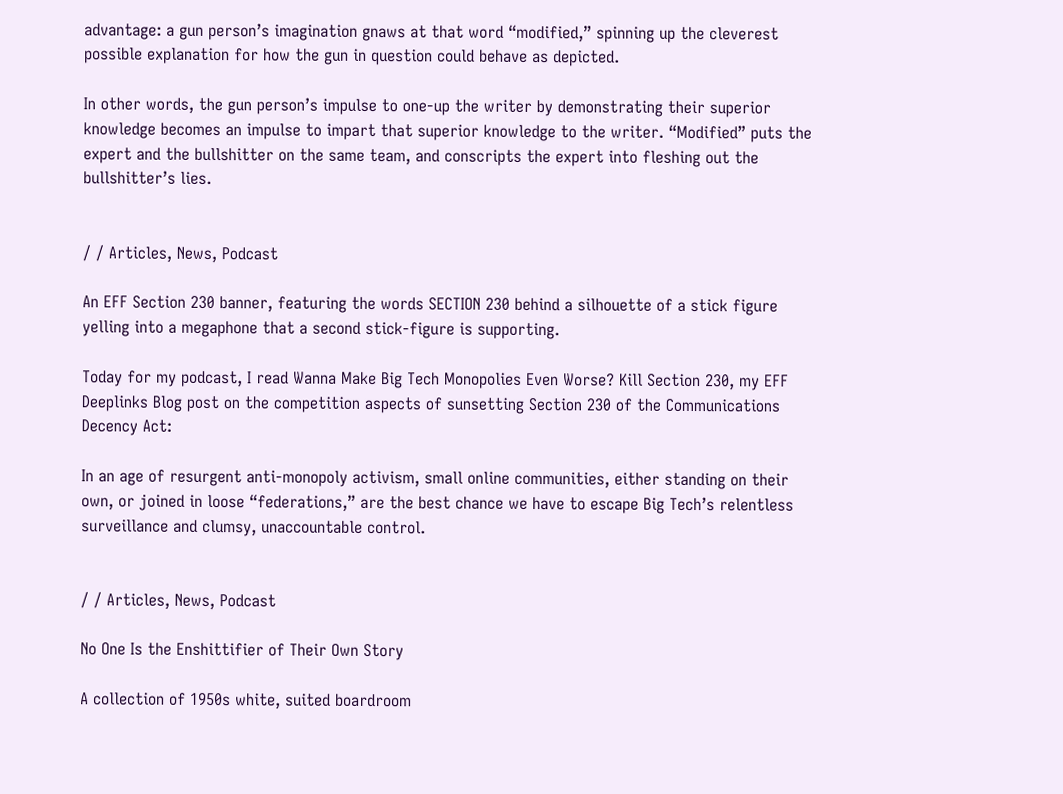advantage: a gun person’s imagination gnaws at that word “modified,” spinning up the cleverest possible explanation for how the gun in question could behave as depicted.

In other words, the gun person’s impulse to one-up the writer by demonstrating their superior knowledge becomes an impulse to impart that superior knowledge to the writer. “Modified” puts the expert and the bullshitter on the same team, and conscripts the expert into fleshing out the bullshitter’s lies.


/ / Articles, News, Podcast

An EFF Section 230 banner, featuring the words SECTION 230 behind a silhouette of a stick figure yelling into a megaphone that a second stick-figure is supporting.

Today for my podcast, I read Wanna Make Big Tech Monopolies Even Worse? Kill Section 230, my EFF Deeplinks Blog post on the competition aspects of sunsetting Section 230 of the Communications Decency Act:

In an age of resurgent anti-monopoly activism, small online communities, either standing on their own, or joined in loose “federations,” are the best chance we have to escape Big Tech’s relentless surveillance and clumsy, unaccountable control.


/ / Articles, News, Podcast

No One Is the Enshittifier of Their Own Story

A collection of 1950s white, suited boardroom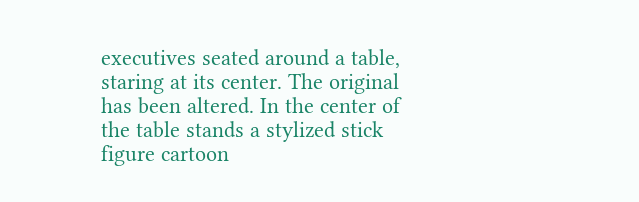executives seated around a table, staring at its center. The original has been altered. In the center of the table stands a stylized stick figure cartoon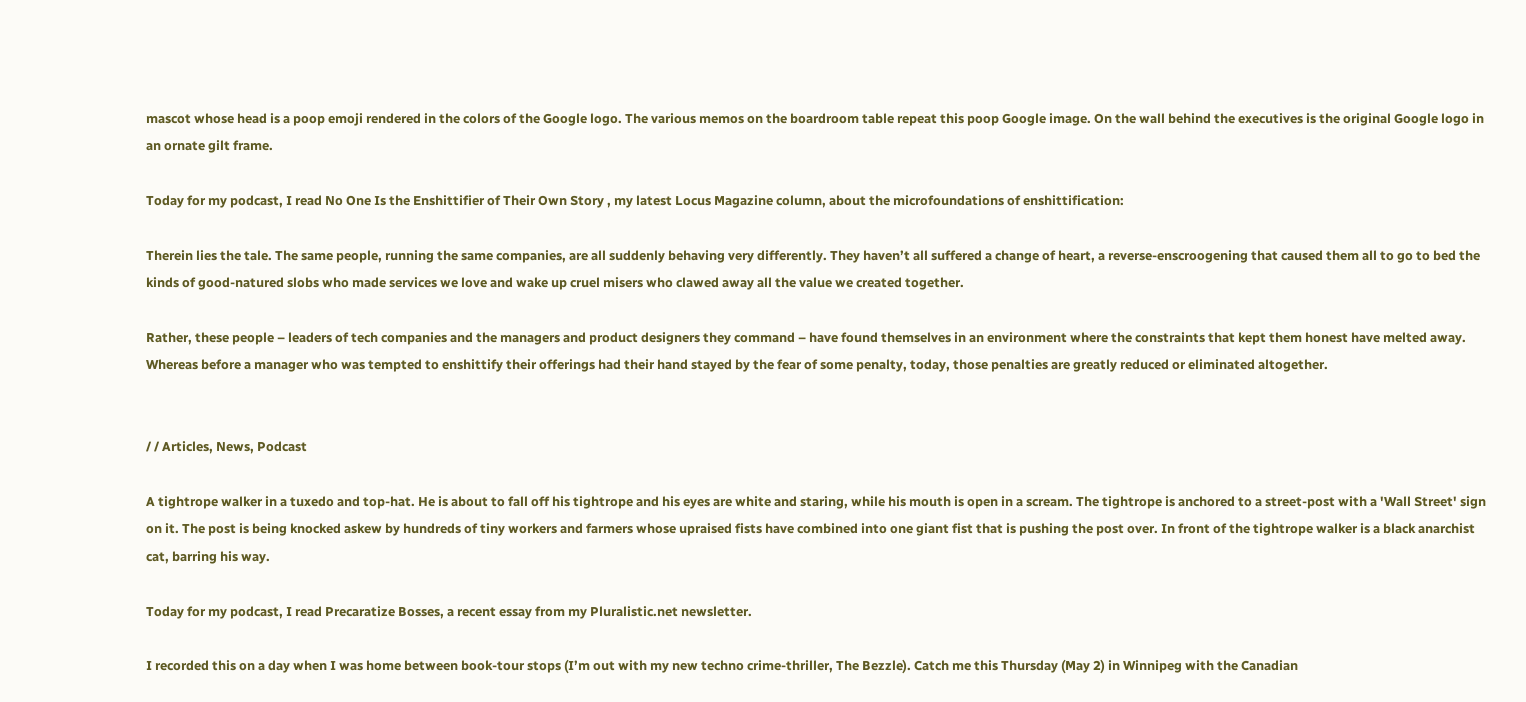mascot whose head is a poop emoji rendered in the colors of the Google logo. The various memos on the boardroom table repeat this poop Google image. On the wall behind the executives is the original Google logo in an ornate gilt frame.

Today for my podcast, I read No One Is the Enshittifier of Their Own Story , my latest Locus Magazine column, about the microfoundations of enshittification:

Therein lies the tale. The same people, running the same companies, are all suddenly behaving very differently. They haven’t all suffered a change of heart, a reverse-enscroogening that caused them all to go to bed the kinds of good-natured slobs who made services we love and wake up cruel misers who clawed away all the value we created together.

Rather, these people – leaders of tech companies and the managers and product designers they command – have found themselves in an environment where the constraints that kept them honest have melted away. Whereas before a manager who was tempted to enshittify their offerings had their hand stayed by the fear of some penalty, today, those penalties are greatly reduced or eliminated altogether.


/ / Articles, News, Podcast

A tightrope walker in a tuxedo and top-hat. He is about to fall off his tightrope and his eyes are white and staring, while his mouth is open in a scream. The tightrope is anchored to a street-post with a 'Wall Street' sign on it. The post is being knocked askew by hundreds of tiny workers and farmers whose upraised fists have combined into one giant fist that is pushing the post over. In front of the tightrope walker is a black anarchist cat, barring his way.

Today for my podcast, I read Precaratize Bosses, a recent essay from my Pluralistic.net newsletter.

I recorded this on a day when I was home between book-tour stops (I’m out with my new techno crime-thriller, The Bezzle). Catch me this Thursday (May 2) in Winnipeg with the Canadian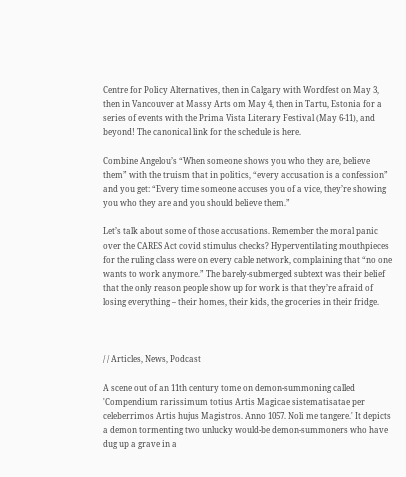Centre for Policy Alternatives, then in Calgary with Wordfest on May 3, then in Vancouver at Massy Arts om May 4, then in Tartu, Estonia for a series of events with the Prima Vista Literary Festival (May 6-11), and beyond! The canonical link for the schedule is here.

Combine Angelou’s “When someone shows you who they are, believe them” with the truism that in politics, “every accusation is a confession” and you get: “Every time someone accuses you of a vice, they’re showing you who they are and you should believe them.”

Let’s talk about some of those accusations. Remember the moral panic over the CARES Act covid stimulus checks? Hyperventilating mouthpieces for the ruling class were on every cable network, complaining that “no one wants to work anymore.” The barely-submerged subtext was their belief that the only reason people show up for work is that they’re afraid of losing everything – their homes, their kids, the groceries in their fridge.



/ / Articles, News, Podcast

A scene out of an 11th century tome on demon-summoning called 'Compendium rarissimum totius Artis Magicae sistematisatae per celeberrimos Artis hujus Magistros. Anno 1057. Noli me tangere.' It depicts a demon tormenting two unlucky would-be demon-summoners who have dug up a grave in a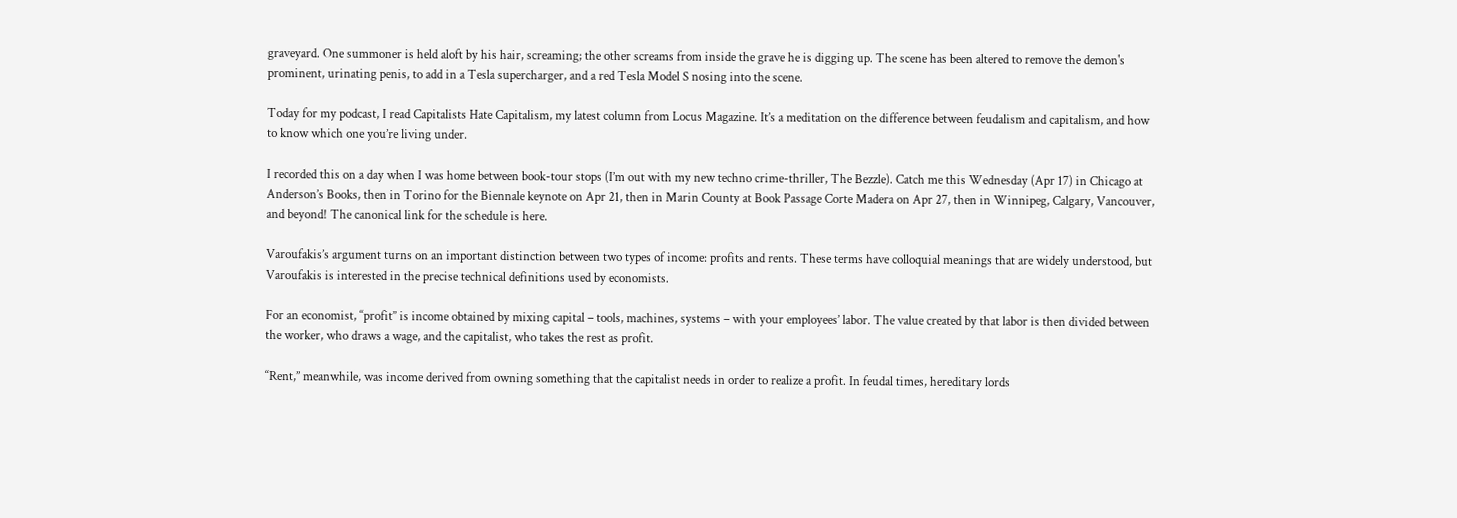graveyard. One summoner is held aloft by his hair, screaming; the other screams from inside the grave he is digging up. The scene has been altered to remove the demon's prominent, urinating penis, to add in a Tesla supercharger, and a red Tesla Model S nosing into the scene.

Today for my podcast, I read Capitalists Hate Capitalism, my latest column from Locus Magazine. It’s a meditation on the difference between feudalism and capitalism, and how to know which one you’re living under.

I recorded this on a day when I was home between book-tour stops (I’m out with my new techno crime-thriller, The Bezzle). Catch me this Wednesday (Apr 17) in Chicago at Anderson’s Books, then in Torino for the Biennale keynote on Apr 21, then in Marin County at Book Passage Corte Madera on Apr 27, then in Winnipeg, Calgary, Vancouver, and beyond! The canonical link for the schedule is here.

Varoufakis’s argument turns on an important distinction between two types of income: profits and rents. These terms have colloquial meanings that are widely understood, but Varoufakis is interested in the precise technical definitions used by economists.

For an economist, ‘‘profit’’ is income obtained by mixing capital – tools, machines, systems – with your employees’ labor. The value created by that labor is then divided between the worker, who draws a wage, and the capitalist, who takes the rest as profit.

‘‘Rent,’’ meanwhile, was income derived from owning something that the capitalist needs in order to realize a profit. In feudal times, hereditary lords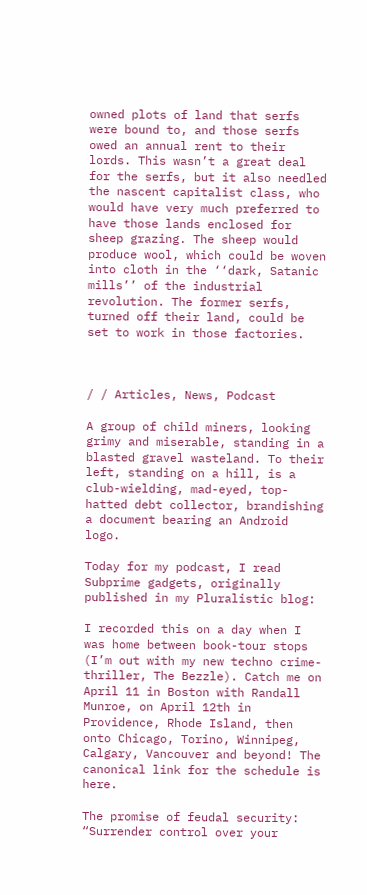owned plots of land that serfs were bound to, and those serfs owed an annual rent to their lords. This wasn’t a great deal for the serfs, but it also needled the nascent capitalist class, who would have very much preferred to have those lands enclosed for sheep grazing. The sheep would produce wool, which could be woven into cloth in the ‘‘dark, Satanic mills’’ of the industrial revolution. The former serfs, turned off their land, could be set to work in those factories.



/ / Articles, News, Podcast

A group of child miners, looking grimy and miserable, standing in a blasted gravel wasteland. To their left, standing on a hill, is a club-wielding, mad-eyed, top-hatted debt collector, brandishing a document bearing an Android logo.

Today for my podcast, I read Subprime gadgets, originally published in my Pluralistic blog:

I recorded this on a day when I was home between book-tour stops (I’m out with my new techno crime-thriller, The Bezzle). Catch me on April 11 in Boston with Randall Munroe, on April 12th in Providence, Rhode Island, then onto Chicago, Torino, Winnipeg, Calgary, Vancouver and beyond! The canonical link for the schedule is here.

The promise of feudal security: “Surrender control over your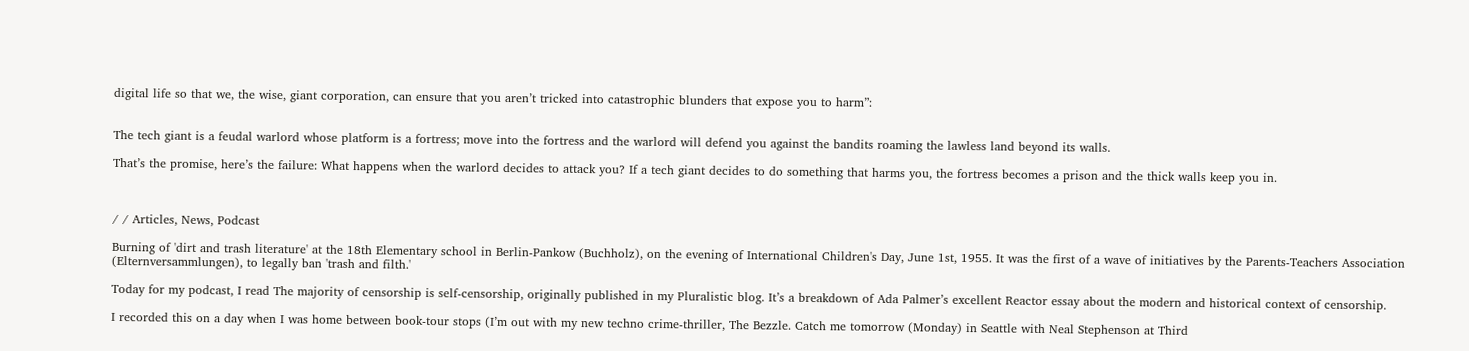digital life so that we, the wise, giant corporation, can ensure that you aren’t tricked into catastrophic blunders that expose you to harm”:


The tech giant is a feudal warlord whose platform is a fortress; move into the fortress and the warlord will defend you against the bandits roaming the lawless land beyond its walls.

That’s the promise, here’s the failure: What happens when the warlord decides to attack you? If a tech giant decides to do something that harms you, the fortress becomes a prison and the thick walls keep you in.



/ / Articles, News, Podcast

Burning of 'dirt and trash literature' at the 18th Elementary school in Berlin-Pankow (Buchholz), on the evening of International Children's Day, June 1st, 1955. It was the first of a wave of initiatives by the Parents-Teachers Association (Elternversammlungen), to legally ban 'trash and filth.'

Today for my podcast, I read The majority of censorship is self-censorship, originally published in my Pluralistic blog. It’s a breakdown of Ada Palmer’s excellent Reactor essay about the modern and historical context of censorship.

I recorded this on a day when I was home between book-tour stops (I’m out with my new techno crime-thriller, The Bezzle. Catch me tomorrow (Monday) in Seattle with Neal Stephenson at Third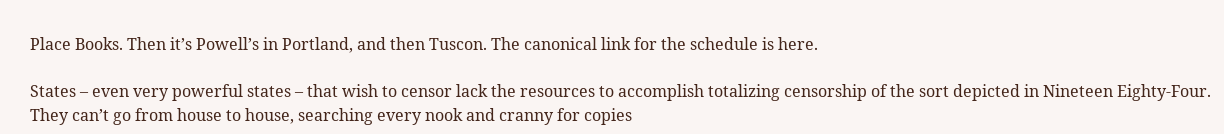Place Books. Then it’s Powell’s in Portland, and then Tuscon. The canonical link for the schedule is here.

States – even very powerful states – that wish to censor lack the resources to accomplish totalizing censorship of the sort depicted in Nineteen Eighty-Four. They can’t go from house to house, searching every nook and cranny for copies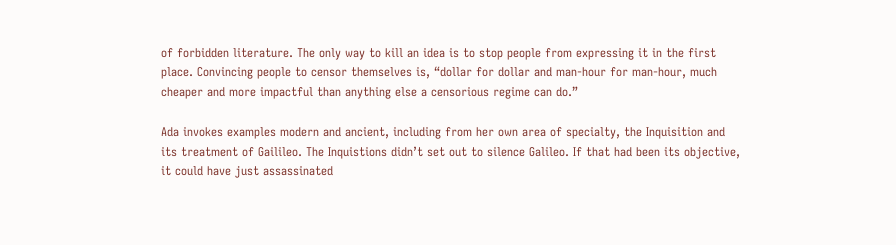of forbidden literature. The only way to kill an idea is to stop people from expressing it in the first place. Convincing people to censor themselves is, “dollar for dollar and man-hour for man-hour, much cheaper and more impactful than anything else a censorious regime can do.”

Ada invokes examples modern and ancient, including from her own area of specialty, the Inquisition and its treatment of Gailileo. The Inquistions didn’t set out to silence Galileo. If that had been its objective, it could have just assassinated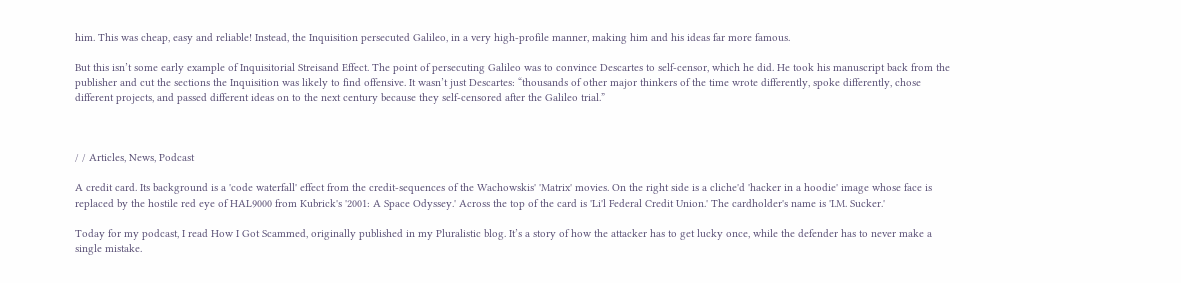him. This was cheap, easy and reliable! Instead, the Inquisition persecuted Galileo, in a very high-profile manner, making him and his ideas far more famous.

But this isn’t some early example of Inquisitorial Streisand Effect. The point of persecuting Galileo was to convince Descartes to self-censor, which he did. He took his manuscript back from the publisher and cut the sections the Inquisition was likely to find offensive. It wasn’t just Descartes: “thousands of other major thinkers of the time wrote differently, spoke differently, chose different projects, and passed different ideas on to the next century because they self-censored after the Galileo trial.”



/ / Articles, News, Podcast

A credit card. Its background is a 'code waterfall' effect from the credit-sequences of the Wachowskis' 'Matrix' movies. On the right side is a cliche'd 'hacker in a hoodie' image whose face is replaced by the hostile red eye of HAL9000 from Kubrick's '2001: A Space Odyssey.' Across the top of the card is 'Li'l Federal Credit Union.' The cardholder's name is 'I.M. Sucker.'

Today for my podcast, I read How I Got Scammed, originally published in my Pluralistic blog. It’s a story of how the attacker has to get lucky once, while the defender has to never make a single mistake.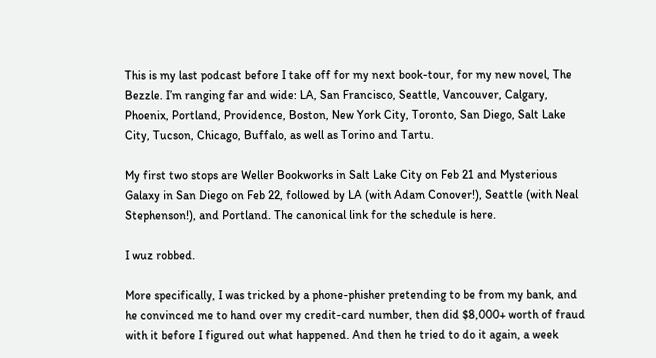This is my last podcast before I take off for my next book-tour, for my new novel, The Bezzle. I’m ranging far and wide: LA, San Francisco, Seattle, Vancouver, Calgary, Phoenix, Portland, Providence, Boston, New York City, Toronto, San Diego, Salt Lake City, Tucson, Chicago, Buffalo, as well as Torino and Tartu.

My first two stops are Weller Bookworks in Salt Lake City on Feb 21 and Mysterious Galaxy in San Diego on Feb 22, followed by LA (with Adam Conover!), Seattle (with Neal Stephenson!), and Portland. The canonical link for the schedule is here.

I wuz robbed.

More specifically, I was tricked by a phone-phisher pretending to be from my bank, and he convinced me to hand over my credit-card number, then did $8,000+ worth of fraud with it before I figured out what happened. And then he tried to do it again, a week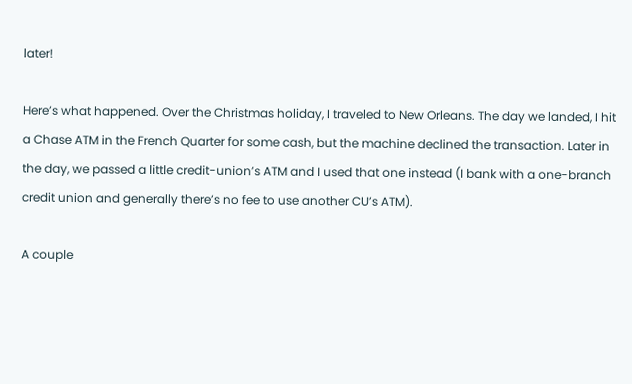later!

Here’s what happened. Over the Christmas holiday, I traveled to New Orleans. The day we landed, I hit a Chase ATM in the French Quarter for some cash, but the machine declined the transaction. Later in the day, we passed a little credit-union’s ATM and I used that one instead (I bank with a one-branch credit union and generally there’s no fee to use another CU’s ATM).

A couple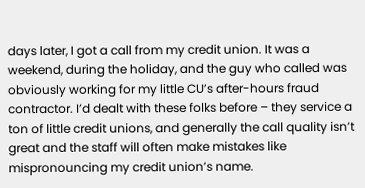days later, I got a call from my credit union. It was a weekend, during the holiday, and the guy who called was obviously working for my little CU’s after-hours fraud contractor. I’d dealt with these folks before – they service a ton of little credit unions, and generally the call quality isn’t great and the staff will often make mistakes like mispronouncing my credit union’s name.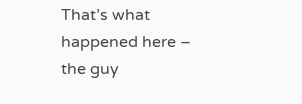That’s what happened here – the guy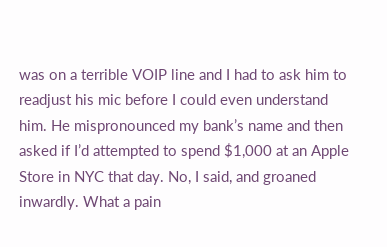was on a terrible VOIP line and I had to ask him to readjust his mic before I could even understand him. He mispronounced my bank’s name and then asked if I’d attempted to spend $1,000 at an Apple Store in NYC that day. No, I said, and groaned inwardly. What a pain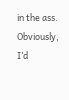in the ass. Obviously, I’d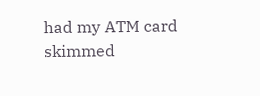had my ATM card skimmed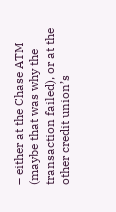– either at the Chase ATM (maybe that was why the transaction failed), or at the other credit union’s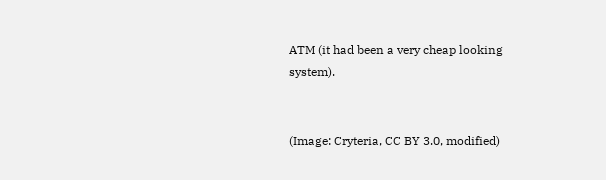ATM (it had been a very cheap looking system).


(Image: Cryteria, CC BY 3.0, modified)